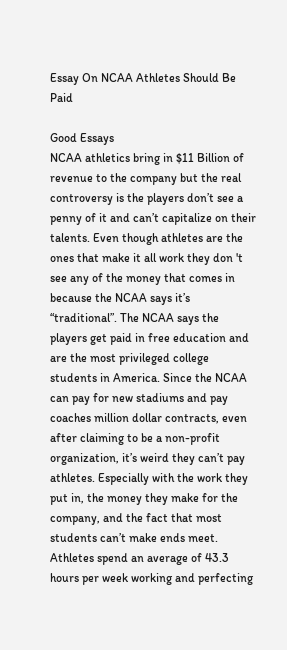Essay On NCAA Athletes Should Be Paid

Good Essays
NCAA athletics bring in $11 Billion of revenue to the company but the real controversy is the players don’t see a penny of it and can’t capitalize on their talents. Even though athletes are the ones that make it all work they don 't see any of the money that comes in because the NCAA says it’s “traditional”. The NCAA says the players get paid in free education and are the most privileged college students in America. Since the NCAA can pay for new stadiums and pay coaches million dollar contracts, even after claiming to be a non-profit organization, it’s weird they can’t pay athletes. Especially with the work they put in, the money they make for the company, and the fact that most students can’t make ends meet. Athletes spend an average of 43.3 hours per week working and perfecting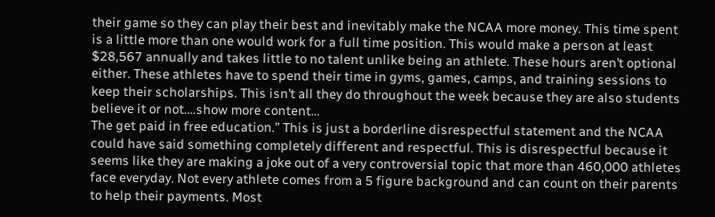their game so they can play their best and inevitably make the NCAA more money. This time spent is a little more than one would work for a full time position. This would make a person at least $28,567 annually and takes little to no talent unlike being an athlete. These hours aren’t optional either. These athletes have to spend their time in gyms, games, camps, and training sessions to keep their scholarships. This isn’t all they do throughout the week because they are also students believe it or not.…show more content…
The get paid in free education.” This is just a borderline disrespectful statement and the NCAA could have said something completely different and respectful. This is disrespectful because it seems like they are making a joke out of a very controversial topic that more than 460,000 athletes face everyday. Not every athlete comes from a 5 figure background and can count on their parents to help their payments. Most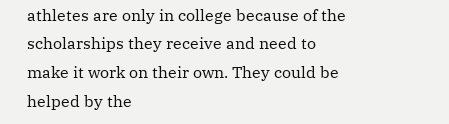athletes are only in college because of the scholarships they receive and need to make it work on their own. They could be helped by the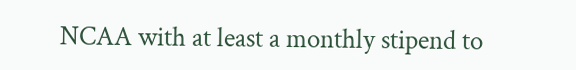NCAA with at least a monthly stipend to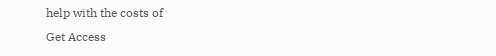help with the costs of
Get Access